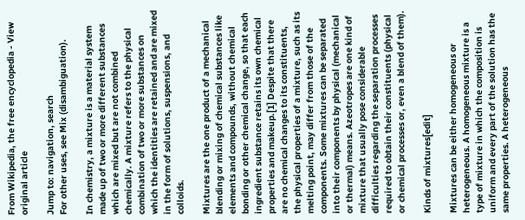From Wikipedia, the free encyclopedia - View original article

Jump to: navigation, search
For other uses, see Mix (disambiguation).

In chemistry, a mixture is a material system made up of two or more different substances which are mixed but are not combined chemically. A mixture refers to the physical combination of two or more substances on which the identities are retained and are mixed in the form of solutions, suspensions, and colloids.

Mixtures are the one product of a mechanical blending or mixing of chemical substances like elements and compounds, without chemical bonding or other chemical change, so that each ingredient substance retains its own chemical properties and makeup.[1] Despite that there are no chemical changes to its constituents, the physical properties of a mixture, such as its melting point, may differ from those of the components. Some mixtures can be separated into their components by physical (mechanical or thermal) means. Azeotropes are one kind of mixture that usually pose considerable difficulties regarding the separation processes required to obtain their constituents (physical or chemical processes or, even a blend of them).

Kinds of mixtures[edit]

Mixtures can be either homogeneous or heterogeneous. A homogeneous mixture is a type of mixture in which the composition is uniform and every part of the solution has the same properties. A heterogeneous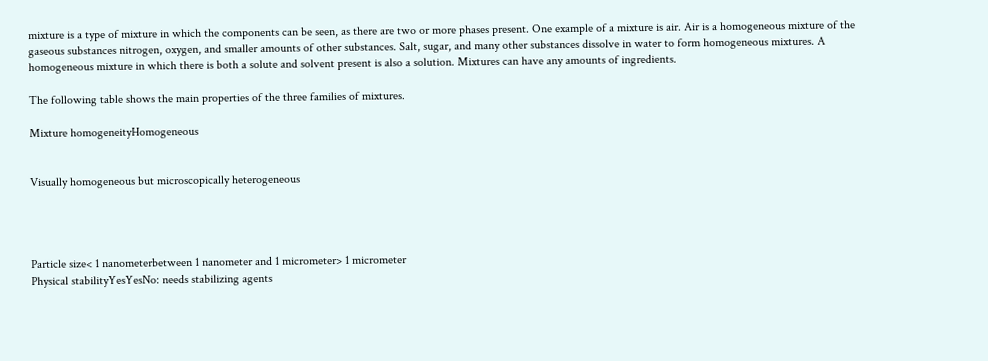mixture is a type of mixture in which the components can be seen, as there are two or more phases present. One example of a mixture is air. Air is a homogeneous mixture of the gaseous substances nitrogen, oxygen, and smaller amounts of other substances. Salt, sugar, and many other substances dissolve in water to form homogeneous mixtures. A homogeneous mixture in which there is both a solute and solvent present is also a solution. Mixtures can have any amounts of ingredients.

The following table shows the main properties of the three families of mixtures.

Mixture homogeneityHomogeneous


Visually homogeneous but microscopically heterogeneous




Particle size< 1 nanometerbetween 1 nanometer and 1 micrometer> 1 micrometer
Physical stabilityYesYesNo: needs stabilizing agents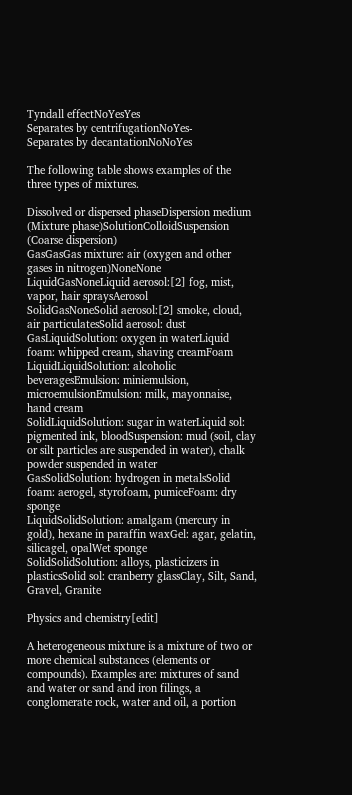Tyndall effectNoYesYes
Separates by centrifugationNoYes-
Separates by decantationNoNoYes

The following table shows examples of the three types of mixtures.

Dissolved or dispersed phaseDispersion medium (Mixture phase)SolutionColloidSuspension (Coarse dispersion)
GasGasGas mixture: air (oxygen and other gases in nitrogen)NoneNone
LiquidGasNoneLiquid aerosol:[2] fog, mist, vapor, hair spraysAerosol
SolidGasNoneSolid aerosol:[2] smoke, cloud, air particulatesSolid aerosol: dust
GasLiquidSolution: oxygen in waterLiquid foam: whipped cream, shaving creamFoam
LiquidLiquidSolution: alcoholic beveragesEmulsion: miniemulsion, microemulsionEmulsion: milk, mayonnaise, hand cream
SolidLiquidSolution: sugar in waterLiquid sol: pigmented ink, bloodSuspension: mud (soil, clay or silt particles are suspended in water), chalk powder suspended in water
GasSolidSolution: hydrogen in metalsSolid foam: aerogel, styrofoam, pumiceFoam: dry sponge
LiquidSolidSolution: amalgam (mercury in gold), hexane in paraffin waxGel: agar, gelatin, silicagel, opalWet sponge
SolidSolidSolution: alloys, plasticizers in plasticsSolid sol: cranberry glassClay, Silt, Sand, Gravel, Granite

Physics and chemistry[edit]

A heterogeneous mixture is a mixture of two or more chemical substances (elements or compounds). Examples are: mixtures of sand and water or sand and iron filings, a conglomerate rock, water and oil, a portion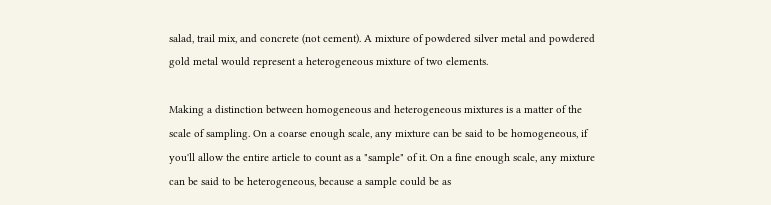salad, trail mix, and concrete (not cement). A mixture of powdered silver metal and powdered gold metal would represent a heterogeneous mixture of two elements.

Making a distinction between homogeneous and heterogeneous mixtures is a matter of the scale of sampling. On a coarse enough scale, any mixture can be said to be homogeneous, if you'll allow the entire article to count as a "sample" of it. On a fine enough scale, any mixture can be said to be heterogeneous, because a sample could be as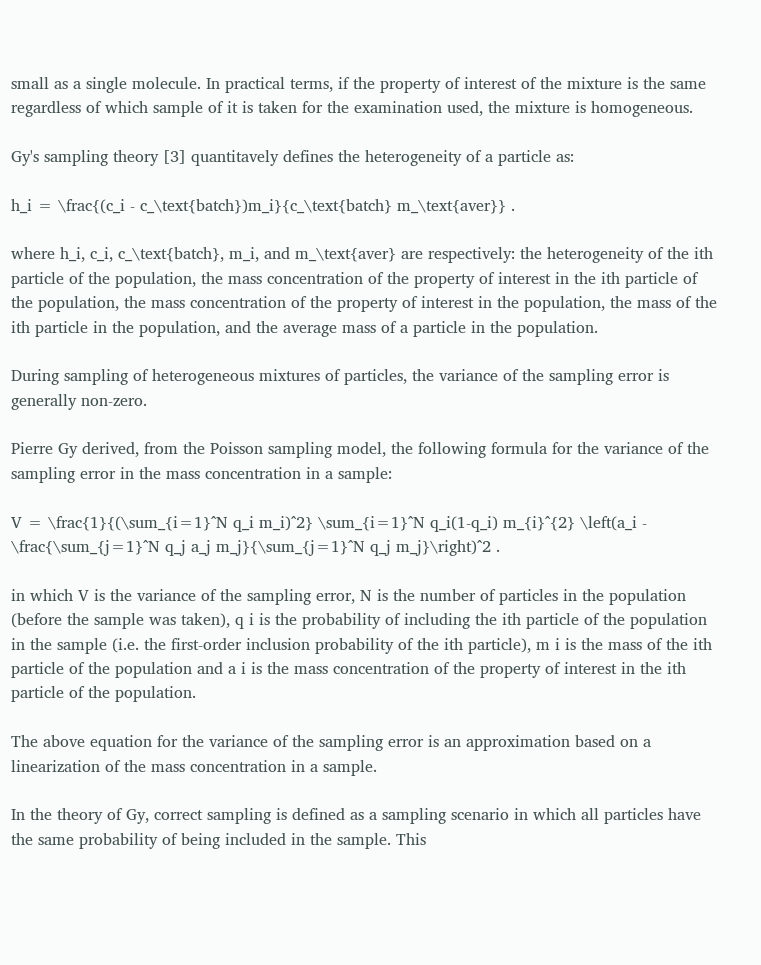small as a single molecule. In practical terms, if the property of interest of the mixture is the same regardless of which sample of it is taken for the examination used, the mixture is homogeneous.

Gy's sampling theory [3] quantitavely defines the heterogeneity of a particle as:

h_i = \frac{(c_i - c_\text{batch})m_i}{c_\text{batch} m_\text{aver}} .

where h_i, c_i, c_\text{batch}, m_i, and m_\text{aver} are respectively: the heterogeneity of the ith particle of the population, the mass concentration of the property of interest in the ith particle of the population, the mass concentration of the property of interest in the population, the mass of the ith particle in the population, and the average mass of a particle in the population.

During sampling of heterogeneous mixtures of particles, the variance of the sampling error is generally non-zero.

Pierre Gy derived, from the Poisson sampling model, the following formula for the variance of the sampling error in the mass concentration in a sample:

V = \frac{1}{(\sum_{i=1}^N q_i m_i)^2} \sum_{i=1}^N q_i(1-q_i) m_{i}^{2} \left(a_i - \frac{\sum_{j=1}^N q_j a_j m_j}{\sum_{j=1}^N q_j m_j}\right)^2 .

in which V is the variance of the sampling error, N is the number of particles in the population (before the sample was taken), q i is the probability of including the ith particle of the population in the sample (i.e. the first-order inclusion probability of the ith particle), m i is the mass of the ith particle of the population and a i is the mass concentration of the property of interest in the ith particle of the population.

The above equation for the variance of the sampling error is an approximation based on a linearization of the mass concentration in a sample.

In the theory of Gy, correct sampling is defined as a sampling scenario in which all particles have the same probability of being included in the sample. This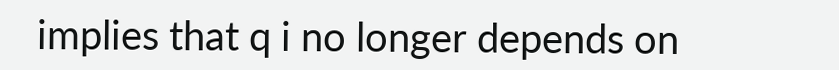implies that q i no longer depends on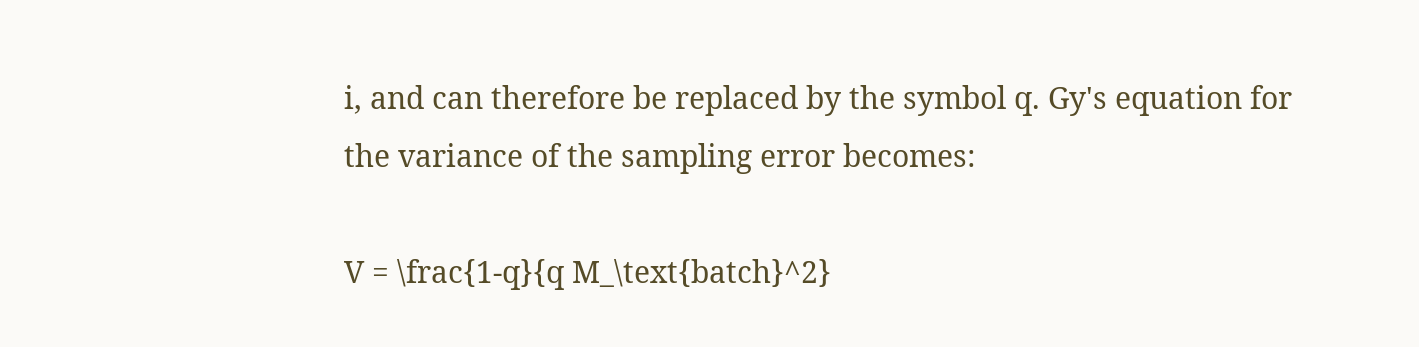i, and can therefore be replaced by the symbol q. Gy's equation for the variance of the sampling error becomes:

V = \frac{1-q}{q M_\text{batch}^2}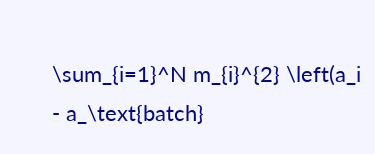\sum_{i=1}^N m_{i}^{2} \left(a_i - a_\text{batch}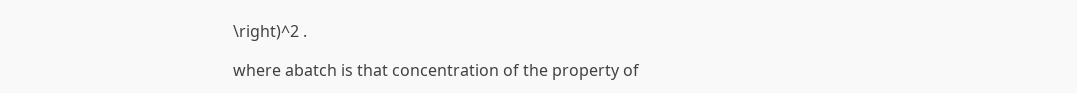\right)^2 .

where abatch is that concentration of the property of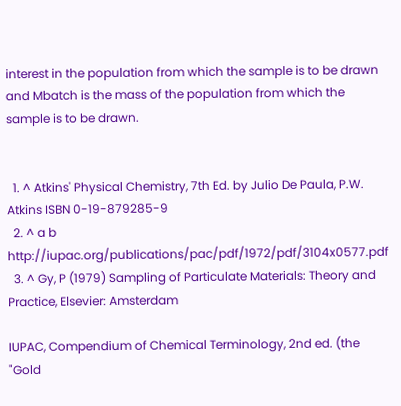interest in the population from which the sample is to be drawn and Mbatch is the mass of the population from which the sample is to be drawn.


  1. ^ Atkins' Physical Chemistry, 7th Ed. by Julio De Paula, P.W. Atkins ISBN 0-19-879285-9
  2. ^ a b http://iupac.org/publications/pac/pdf/1972/pdf/3104x0577.pdf
  3. ^ Gy, P (1979) Sampling of Particulate Materials: Theory and Practice, Elsevier: Amsterdam

IUPAC, Compendium of Chemical Terminology, 2nd ed. (the "Gold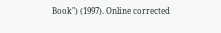Book") (1997). Online corrected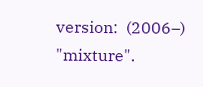version:  (2006–) "mixture".